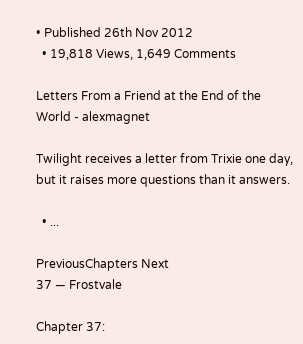• Published 26th Nov 2012
  • 19,818 Views, 1,649 Comments

Letters From a Friend at the End of the World - alexmagnet

Twilight receives a letter from Trixie one day, but it raises more questions than it answers.

  • ...

PreviousChapters Next
37 — Frostvale

Chapter 37: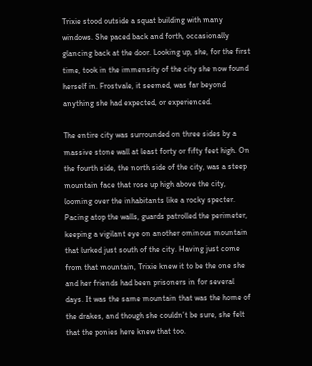Trixie stood outside a squat building with many windows. She paced back and forth, occasionally glancing back at the door. Looking up, she, for the first time, took in the immensity of the city she now found herself in. Frostvale, it seemed, was far beyond anything she had expected, or experienced.

The entire city was surrounded on three sides by a massive stone wall at least forty or fifty feet high. On the fourth side, the north side of the city, was a steep mountain face that rose up high above the city, looming over the inhabitants like a rocky specter. Pacing atop the walls, guards patrolled the perimeter, keeping a vigilant eye on another ominous mountain that lurked just south of the city. Having just come from that mountain, Trixie knew it to be the one she and her friends had been prisoners in for several days. It was the same mountain that was the home of the drakes, and though she couldn’t be sure, she felt that the ponies here knew that too.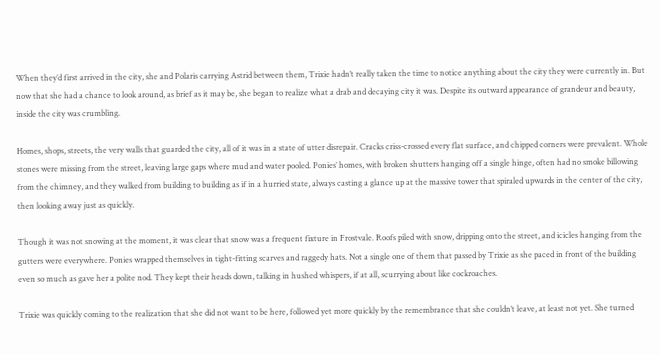When they’d first arrived in the city, she and Polaris carrying Astrid between them, Trixie hadn’t really taken the time to notice anything about the city they were currently in. But now that she had a chance to look around, as brief as it may be, she began to realize what a drab and decaying city it was. Despite its outward appearance of grandeur and beauty, inside the city was crumbling.

Homes, shops, streets, the very walls that guarded the city, all of it was in a state of utter disrepair. Cracks criss-crossed every flat surface, and chipped corners were prevalent. Whole stones were missing from the street, leaving large gaps where mud and water pooled. Ponies’ homes, with broken shutters hanging off a single hinge, often had no smoke billowing from the chimney, and they walked from building to building as if in a hurried state, always casting a glance up at the massive tower that spiraled upwards in the center of the city, then looking away just as quickly.

Though it was not snowing at the moment, it was clear that snow was a frequent fixture in Frostvale. Roofs piled with snow, dripping onto the street, and icicles hanging from the gutters were everywhere. Ponies wrapped themselves in tight-fitting scarves and raggedy hats. Not a single one of them that passed by Trixie as she paced in front of the building even so much as gave her a polite nod. They kept their heads down, talking in hushed whispers, if at all, scurrying about like cockroaches.

Trixie was quickly coming to the realization that she did not want to be here, followed yet more quickly by the remembrance that she couldn’t leave, at least not yet. She turned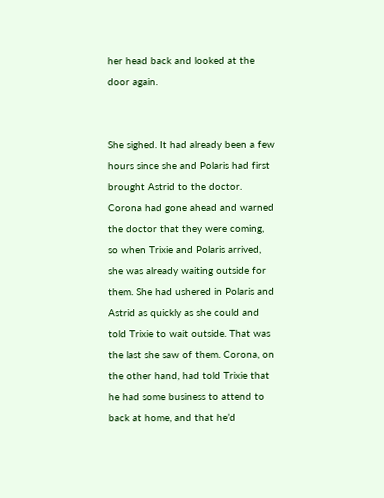her head back and looked at the door again.


She sighed. It had already been a few hours since she and Polaris had first brought Astrid to the doctor. Corona had gone ahead and warned the doctor that they were coming, so when Trixie and Polaris arrived, she was already waiting outside for them. She had ushered in Polaris and Astrid as quickly as she could and told Trixie to wait outside. That was the last she saw of them. Corona, on the other hand, had told Trixie that he had some business to attend to back at home, and that he’d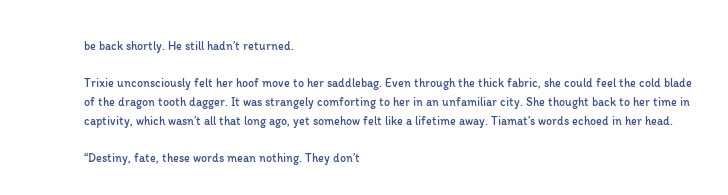be back shortly. He still hadn’t returned.

Trixie unconsciously felt her hoof move to her saddlebag. Even through the thick fabric, she could feel the cold blade of the dragon tooth dagger. It was strangely comforting to her in an unfamiliar city. She thought back to her time in captivity, which wasn’t all that long ago, yet somehow felt like a lifetime away. Tiamat’s words echoed in her head.

“Destiny, fate, these words mean nothing. They don’t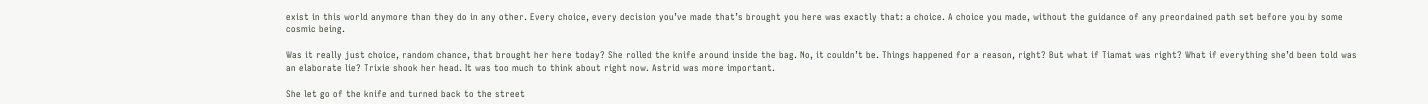exist in this world anymore than they do in any other. Every choice, every decision you’ve made that’s brought you here was exactly that: a choice. A choice you made, without the guidance of any preordained path set before you by some cosmic being.

Was it really just choice, random chance, that brought her here today? She rolled the knife around inside the bag. No, it couldn’t be. Things happened for a reason, right? But what if Tiamat was right? What if everything she’d been told was an elaborate lie? Trixie shook her head. It was too much to think about right now. Astrid was more important.

She let go of the knife and turned back to the street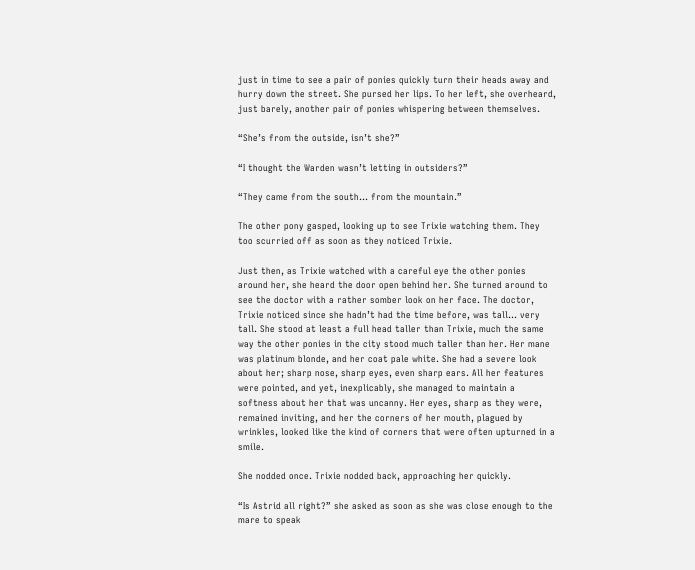just in time to see a pair of ponies quickly turn their heads away and hurry down the street. She pursed her lips. To her left, she overheard, just barely, another pair of ponies whispering between themselves.

“She’s from the outside, isn’t she?”

“I thought the Warden wasn’t letting in outsiders?”

“They came from the south… from the mountain.”

The other pony gasped, looking up to see Trixie watching them. They too scurried off as soon as they noticed Trixie.

Just then, as Trixie watched with a careful eye the other ponies around her, she heard the door open behind her. She turned around to see the doctor with a rather somber look on her face. The doctor, Trixie noticed since she hadn’t had the time before, was tall… very tall. She stood at least a full head taller than Trixie, much the same way the other ponies in the city stood much taller than her. Her mane was platinum blonde, and her coat pale white. She had a severe look about her; sharp nose, sharp eyes, even sharp ears. All her features were pointed, and yet, inexplicably, she managed to maintain a softness about her that was uncanny. Her eyes, sharp as they were, remained inviting, and her the corners of her mouth, plagued by wrinkles, looked like the kind of corners that were often upturned in a smile.

She nodded once. Trixie nodded back, approaching her quickly.

“Is Astrid all right?” she asked as soon as she was close enough to the mare to speak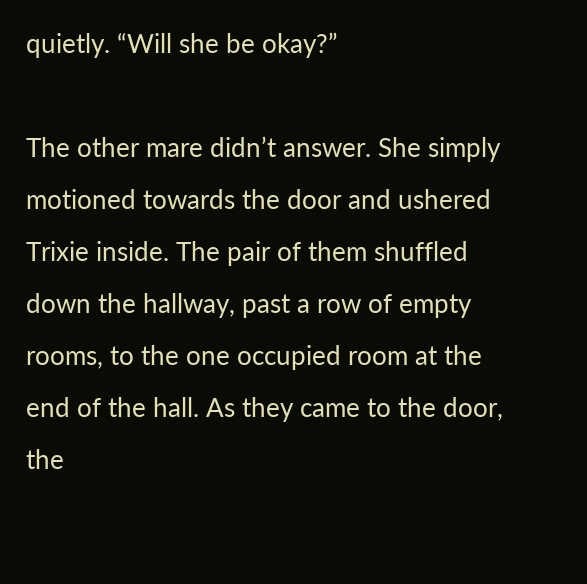quietly. “Will she be okay?”

The other mare didn’t answer. She simply motioned towards the door and ushered Trixie inside. The pair of them shuffled down the hallway, past a row of empty rooms, to the one occupied room at the end of the hall. As they came to the door, the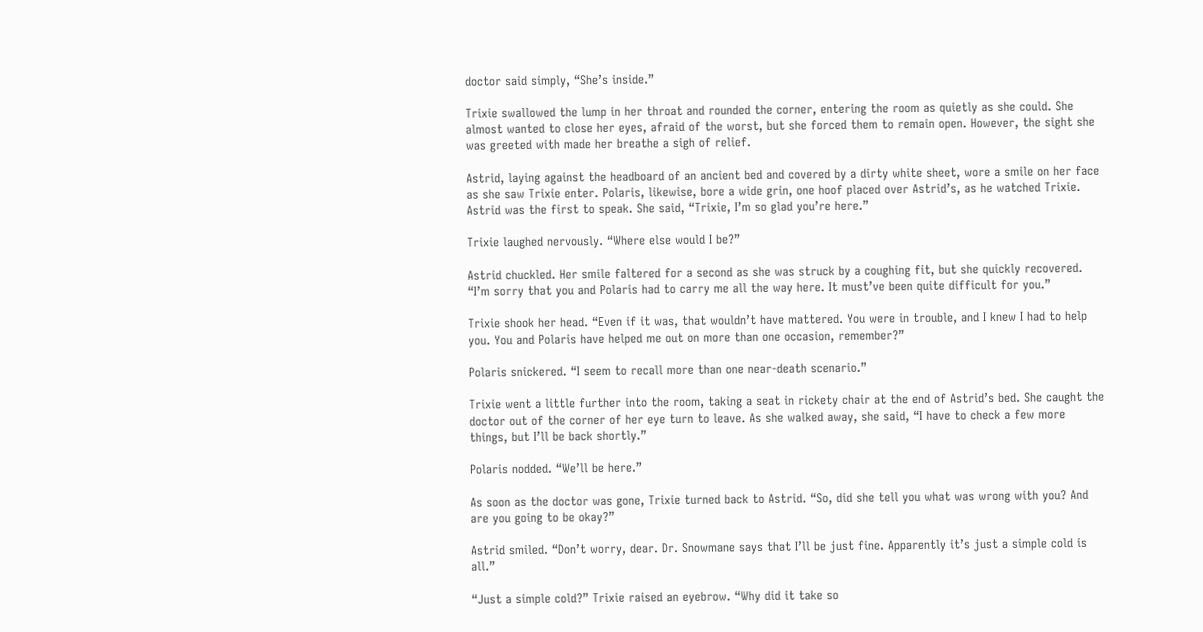doctor said simply, “She’s inside.”

Trixie swallowed the lump in her throat and rounded the corner, entering the room as quietly as she could. She almost wanted to close her eyes, afraid of the worst, but she forced them to remain open. However, the sight she was greeted with made her breathe a sigh of relief.

Astrid, laying against the headboard of an ancient bed and covered by a dirty white sheet, wore a smile on her face as she saw Trixie enter. Polaris, likewise, bore a wide grin, one hoof placed over Astrid’s, as he watched Trixie. Astrid was the first to speak. She said, “Trixie, I’m so glad you’re here.”

Trixie laughed nervously. “Where else would I be?”

Astrid chuckled. Her smile faltered for a second as she was struck by a coughing fit, but she quickly recovered. “I’m sorry that you and Polaris had to carry me all the way here. It must’ve been quite difficult for you.”

Trixie shook her head. “Even if it was, that wouldn’t have mattered. You were in trouble, and I knew I had to help you. You and Polaris have helped me out on more than one occasion, remember?”

Polaris snickered. “I seem to recall more than one near-death scenario.”

Trixie went a little further into the room, taking a seat in rickety chair at the end of Astrid’s bed. She caught the doctor out of the corner of her eye turn to leave. As she walked away, she said, “I have to check a few more things, but I’ll be back shortly.”

Polaris nodded. “We’ll be here.”

As soon as the doctor was gone, Trixie turned back to Astrid. “So, did she tell you what was wrong with you? And are you going to be okay?”

Astrid smiled. “Don’t worry, dear. Dr. Snowmane says that I’ll be just fine. Apparently it’s just a simple cold is all.”

“Just a simple cold?” Trixie raised an eyebrow. “Why did it take so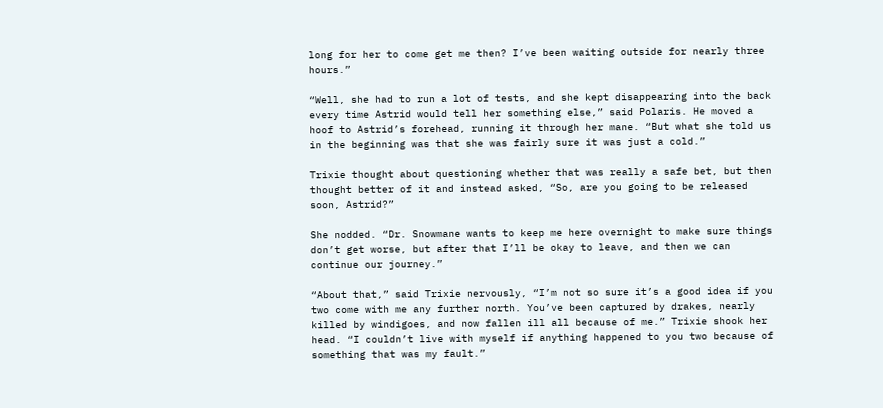long for her to come get me then? I’ve been waiting outside for nearly three hours.”

“Well, she had to run a lot of tests, and she kept disappearing into the back every time Astrid would tell her something else,” said Polaris. He moved a hoof to Astrid’s forehead, running it through her mane. “But what she told us in the beginning was that she was fairly sure it was just a cold.”

Trixie thought about questioning whether that was really a safe bet, but then thought better of it and instead asked, “So, are you going to be released soon, Astrid?”

She nodded. “Dr. Snowmane wants to keep me here overnight to make sure things don’t get worse, but after that I’ll be okay to leave, and then we can continue our journey.”

“About that,” said Trixie nervously, “I’m not so sure it’s a good idea if you two come with me any further north. You’ve been captured by drakes, nearly killed by windigoes, and now fallen ill all because of me.” Trixie shook her head. “I couldn’t live with myself if anything happened to you two because of something that was my fault.”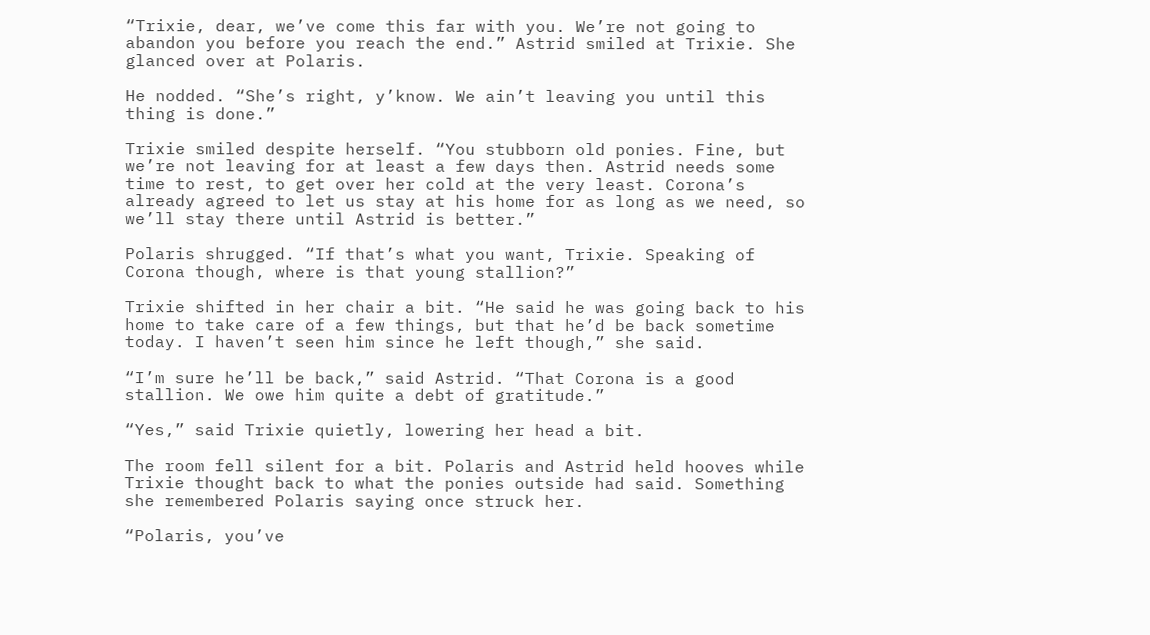“Trixie, dear, we’ve come this far with you. We’re not going to abandon you before you reach the end.” Astrid smiled at Trixie. She glanced over at Polaris.

He nodded. “She’s right, y’know. We ain’t leaving you until this thing is done.”

Trixie smiled despite herself. “You stubborn old ponies. Fine, but we’re not leaving for at least a few days then. Astrid needs some time to rest, to get over her cold at the very least. Corona’s already agreed to let us stay at his home for as long as we need, so we’ll stay there until Astrid is better.”

Polaris shrugged. “If that’s what you want, Trixie. Speaking of Corona though, where is that young stallion?”

Trixie shifted in her chair a bit. “He said he was going back to his home to take care of a few things, but that he’d be back sometime today. I haven’t seen him since he left though,” she said.

“I’m sure he’ll be back,” said Astrid. “That Corona is a good stallion. We owe him quite a debt of gratitude.”

“Yes,” said Trixie quietly, lowering her head a bit.

The room fell silent for a bit. Polaris and Astrid held hooves while Trixie thought back to what the ponies outside had said. Something she remembered Polaris saying once struck her.

“Polaris, you’ve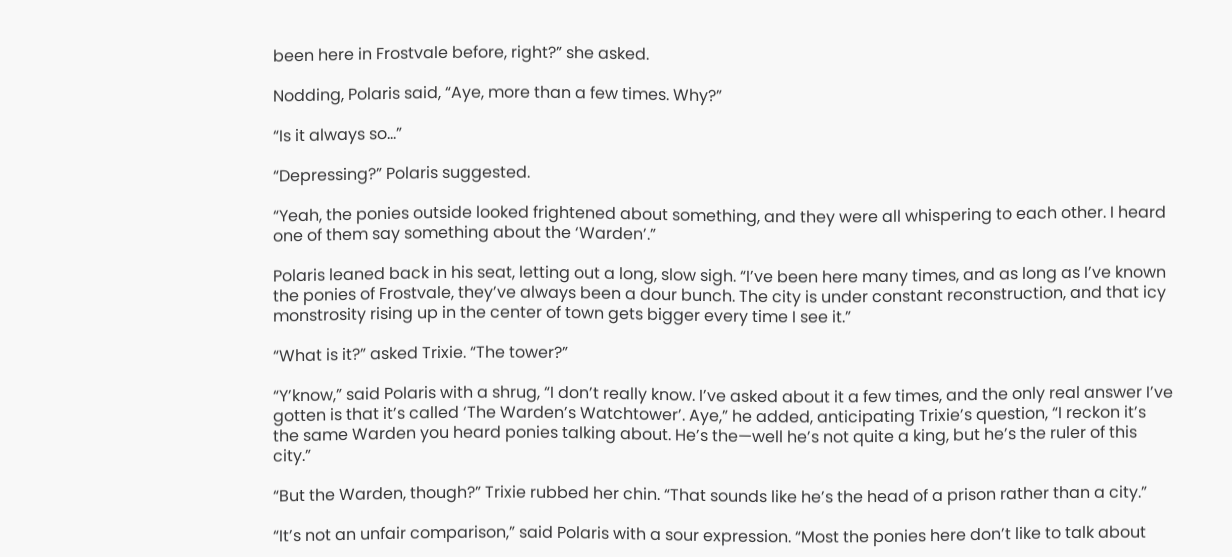been here in Frostvale before, right?” she asked.

Nodding, Polaris said, “Aye, more than a few times. Why?”

“Is it always so…”

“Depressing?” Polaris suggested.

“Yeah, the ponies outside looked frightened about something, and they were all whispering to each other. I heard one of them say something about the ‘Warden’.”

Polaris leaned back in his seat, letting out a long, slow sigh. “I’ve been here many times, and as long as I’ve known the ponies of Frostvale, they’ve always been a dour bunch. The city is under constant reconstruction, and that icy monstrosity rising up in the center of town gets bigger every time I see it.”

“What is it?” asked Trixie. “The tower?”

“Y’know,” said Polaris with a shrug, “I don’t really know. I’ve asked about it a few times, and the only real answer I’ve gotten is that it’s called ‘The Warden’s Watchtower’. Aye,” he added, anticipating Trixie’s question, “I reckon it’s the same Warden you heard ponies talking about. He’s the—well he’s not quite a king, but he’s the ruler of this city.”

“But the Warden, though?” Trixie rubbed her chin. “That sounds like he’s the head of a prison rather than a city.”

“It’s not an unfair comparison,” said Polaris with a sour expression. “Most the ponies here don’t like to talk about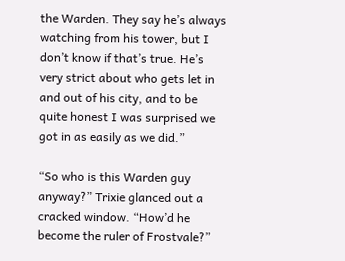the Warden. They say he’s always watching from his tower, but I don’t know if that’s true. He’s very strict about who gets let in and out of his city, and to be quite honest I was surprised we got in as easily as we did.”

“So who is this Warden guy anyway?” Trixie glanced out a cracked window. “How’d he become the ruler of Frostvale?”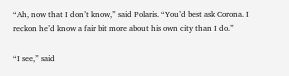“Ah, now that I don’t know,” said Polaris. “You’d best ask Corona. I reckon he’d know a fair bit more about his own city than I do.”

“I see,” said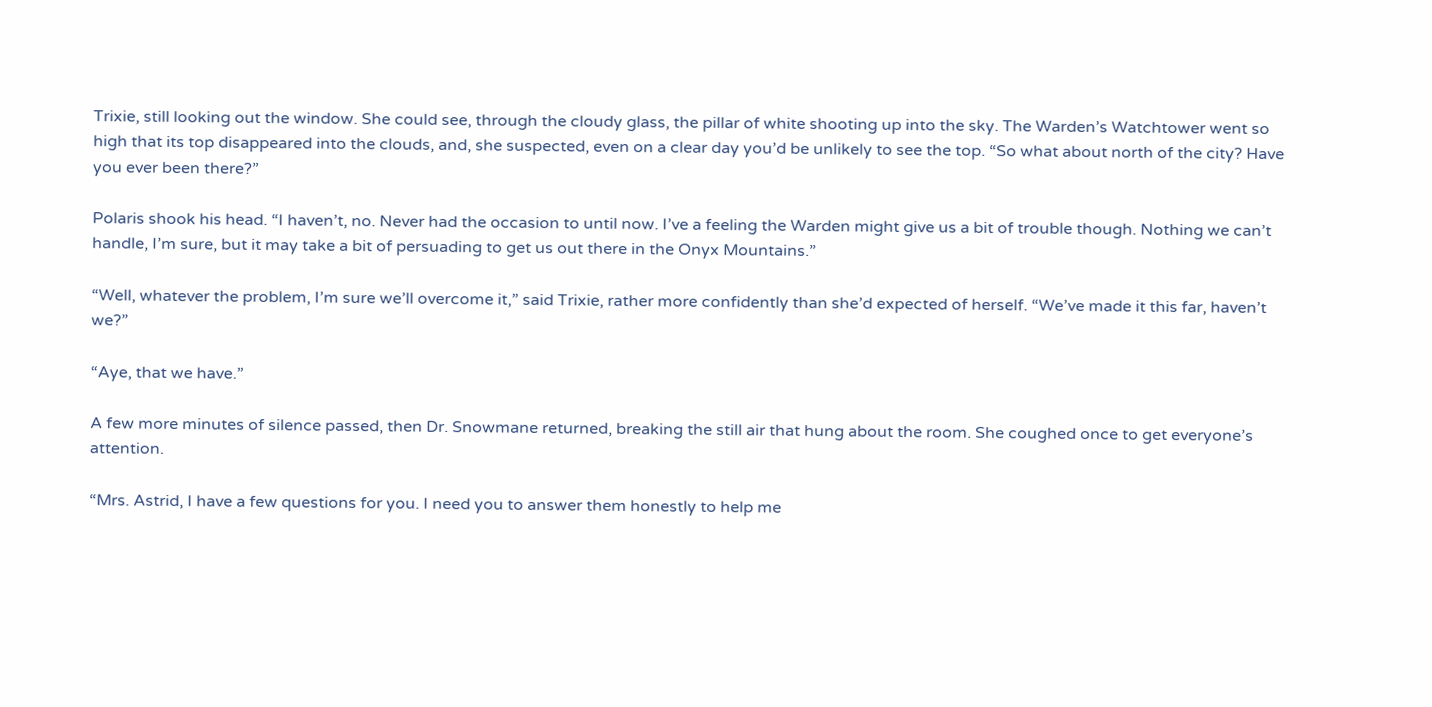Trixie, still looking out the window. She could see, through the cloudy glass, the pillar of white shooting up into the sky. The Warden’s Watchtower went so high that its top disappeared into the clouds, and, she suspected, even on a clear day you’d be unlikely to see the top. “So what about north of the city? Have you ever been there?”

Polaris shook his head. “I haven’t, no. Never had the occasion to until now. I’ve a feeling the Warden might give us a bit of trouble though. Nothing we can’t handle, I’m sure, but it may take a bit of persuading to get us out there in the Onyx Mountains.”

“Well, whatever the problem, I’m sure we’ll overcome it,” said Trixie, rather more confidently than she’d expected of herself. “We’ve made it this far, haven’t we?”

“Aye, that we have.”

A few more minutes of silence passed, then Dr. Snowmane returned, breaking the still air that hung about the room. She coughed once to get everyone’s attention.

“Mrs. Astrid, I have a few questions for you. I need you to answer them honestly to help me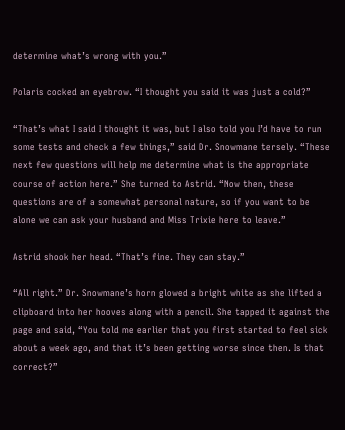determine what’s wrong with you.”

Polaris cocked an eyebrow. “I thought you said it was just a cold?”

“That’s what I said I thought it was, but I also told you I’d have to run some tests and check a few things,” said Dr. Snowmane tersely. “These next few questions will help me determine what is the appropriate course of action here.” She turned to Astrid. “Now then, these questions are of a somewhat personal nature, so if you want to be alone we can ask your husband and Miss Trixie here to leave.”

Astrid shook her head. “That’s fine. They can stay.”

“All right.” Dr. Snowmane’s horn glowed a bright white as she lifted a clipboard into her hooves along with a pencil. She tapped it against the page and said, “You told me earlier that you first started to feel sick about a week ago, and that it’s been getting worse since then. Is that correct?”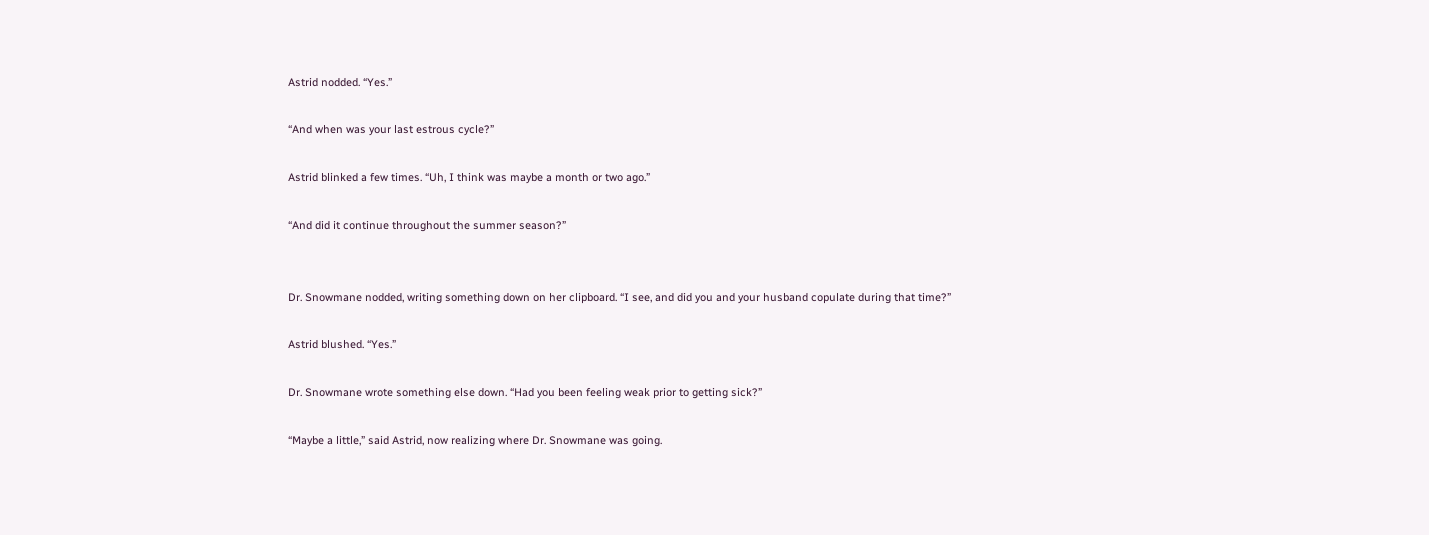Astrid nodded. “Yes.”

“And when was your last estrous cycle?”

Astrid blinked a few times. “Uh, I think was maybe a month or two ago.”

“And did it continue throughout the summer season?”


Dr. Snowmane nodded, writing something down on her clipboard. “I see, and did you and your husband copulate during that time?”

Astrid blushed. “Yes.”

Dr. Snowmane wrote something else down. “Had you been feeling weak prior to getting sick?”

“Maybe a little,” said Astrid, now realizing where Dr. Snowmane was going.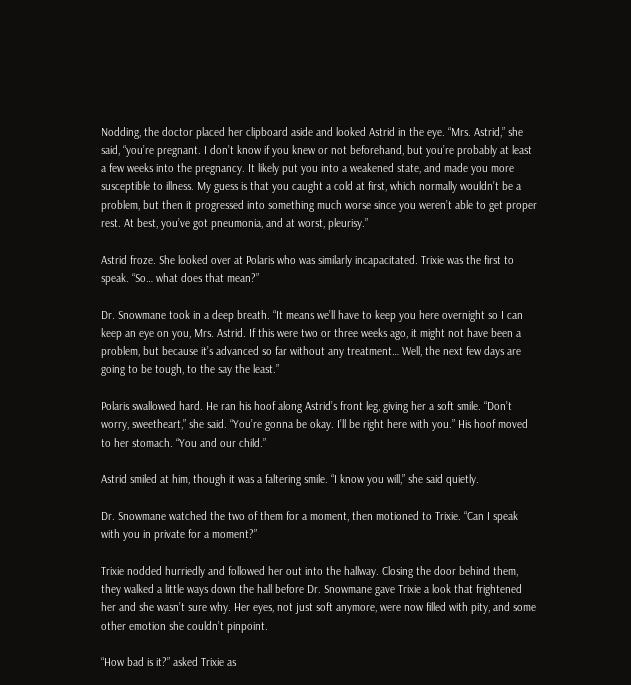Nodding, the doctor placed her clipboard aside and looked Astrid in the eye. “Mrs. Astrid,” she said, “you’re pregnant. I don’t know if you knew or not beforehand, but you’re probably at least a few weeks into the pregnancy. It likely put you into a weakened state, and made you more susceptible to illness. My guess is that you caught a cold at first, which normally wouldn’t be a problem, but then it progressed into something much worse since you weren’t able to get proper rest. At best, you’ve got pneumonia, and at worst, pleurisy.”

Astrid froze. She looked over at Polaris who was similarly incapacitated. Trixie was the first to speak. “So… what does that mean?”

Dr. Snowmane took in a deep breath. “It means we’ll have to keep you here overnight so I can keep an eye on you, Mrs. Astrid. If this were two or three weeks ago, it might not have been a problem, but because it’s advanced so far without any treatment… Well, the next few days are going to be tough, to the say the least.”

Polaris swallowed hard. He ran his hoof along Astrid’s front leg, giving her a soft smile. “Don’t worry, sweetheart,” she said. “You’re gonna be okay. I’ll be right here with you.” His hoof moved to her stomach. “You and our child.”

Astrid smiled at him, though it was a faltering smile. “I know you will,” she said quietly.

Dr. Snowmane watched the two of them for a moment, then motioned to Trixie. “Can I speak with you in private for a moment?”

Trixie nodded hurriedly and followed her out into the hallway. Closing the door behind them, they walked a little ways down the hall before Dr. Snowmane gave Trixie a look that frightened her and she wasn’t sure why. Her eyes, not just soft anymore, were now filled with pity, and some other emotion she couldn’t pinpoint.

“How bad is it?” asked Trixie as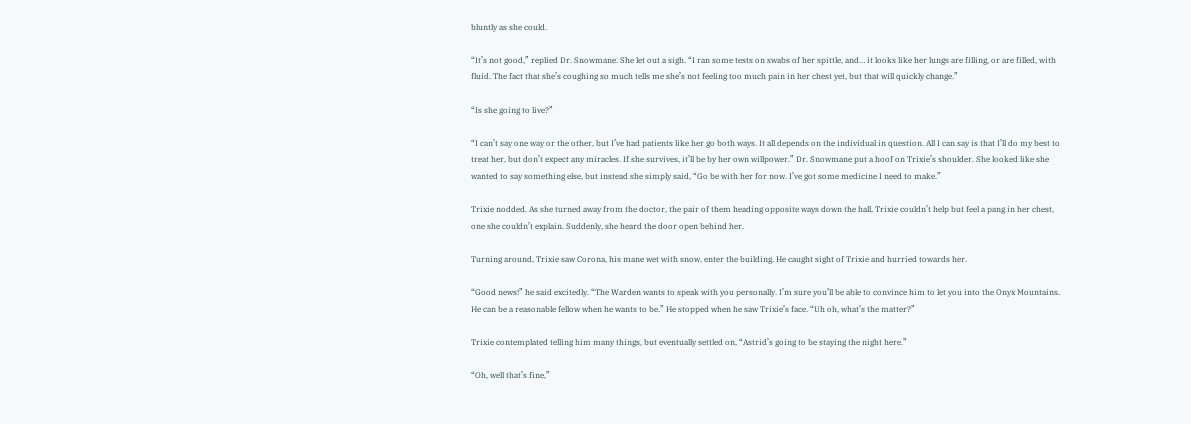bluntly as she could.

“It’s not good,” replied Dr. Snowmane. She let out a sigh. “I ran some tests on swabs of her spittle, and… it looks like her lungs are filling, or are filled, with fluid. The fact that she’s coughing so much tells me she’s not feeling too much pain in her chest yet, but that will quickly change.”

“Is she going to live?”

“I can’t say one way or the other, but I’ve had patients like her go both ways. It all depends on the individual in question. All I can say is that I’ll do my best to treat her, but don’t expect any miracles. If she survives, it’ll be by her own willpower.” Dr. Snowmane put a hoof on Trixie’s shoulder. She looked like she wanted to say something else, but instead she simply said, “Go be with her for now. I’ve got some medicine I need to make.”

Trixie nodded. As she turned away from the doctor, the pair of them heading opposite ways down the hall, Trixie couldn’t help but feel a pang in her chest, one she couldn’t explain. Suddenly, she heard the door open behind her.

Turning around, Trixie saw Corona, his mane wet with snow, enter the building. He caught sight of Trixie and hurried towards her.

“Good news!” he said excitedly. “The Warden wants to speak with you personally. I’m sure you’ll be able to convince him to let you into the Onyx Mountains. He can be a reasonable fellow when he wants to be.” He stopped when he saw Trixie’s face. “Uh oh, what’s the matter?”

Trixie contemplated telling him many things, but eventually settled on, “Astrid’s going to be staying the night here.”

“Oh, well that’s fine,”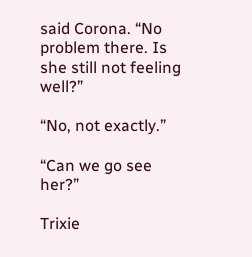said Corona. “No problem there. Is she still not feeling well?”

“No, not exactly.”

“Can we go see her?”

Trixie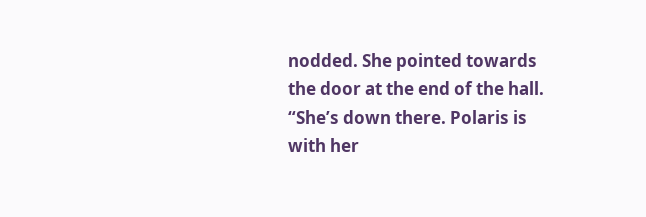nodded. She pointed towards the door at the end of the hall. “She’s down there. Polaris is with her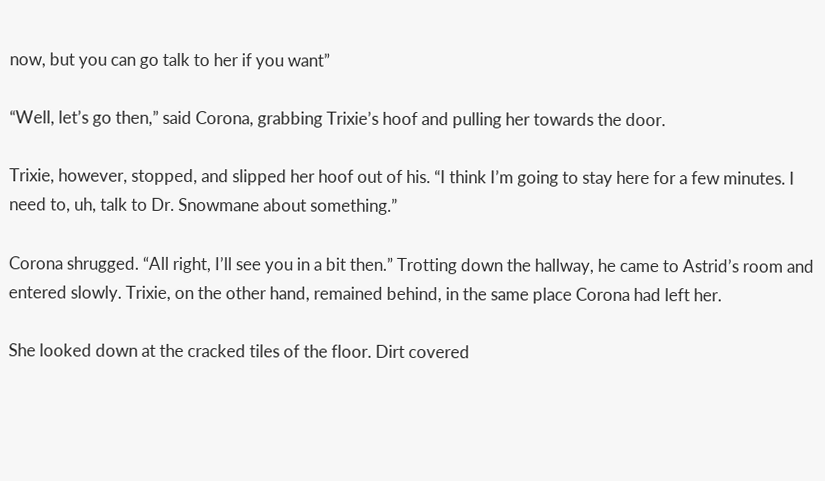now, but you can go talk to her if you want”

“Well, let’s go then,” said Corona, grabbing Trixie’s hoof and pulling her towards the door.

Trixie, however, stopped, and slipped her hoof out of his. “I think I’m going to stay here for a few minutes. I need to, uh, talk to Dr. Snowmane about something.”

Corona shrugged. “All right, I’ll see you in a bit then.” Trotting down the hallway, he came to Astrid’s room and entered slowly. Trixie, on the other hand, remained behind, in the same place Corona had left her.

She looked down at the cracked tiles of the floor. Dirt covered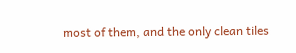most of them, and the only clean tiles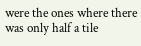were the ones where there was only half a tile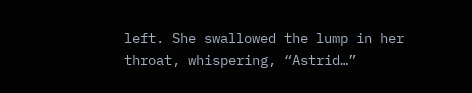left. She swallowed the lump in her throat, whispering, “Astrid…”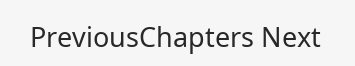PreviousChapters Next